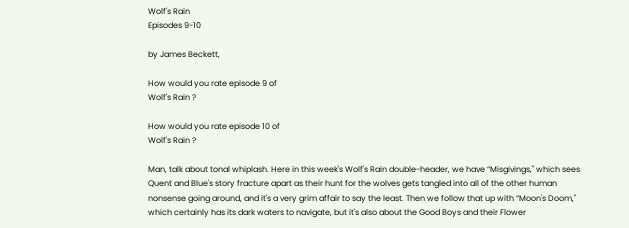Wolf's Rain
Episodes 9-10

by James Beckett,

How would you rate episode 9 of
Wolf's Rain ?

How would you rate episode 10 of
Wolf's Rain ?

Man, talk about tonal whiplash. Here in this week's Wolf's Rain double-header, we have “Misgivings," which sees Quent and Blue's story fracture apart as their hunt for the wolves gets tangled into all of the other human nonsense going around, and it's a very grim affair to say the least. Then we follow that up with “Moon's Doom," which certainly has its dark waters to navigate, but it's also about the Good Boys and their Flower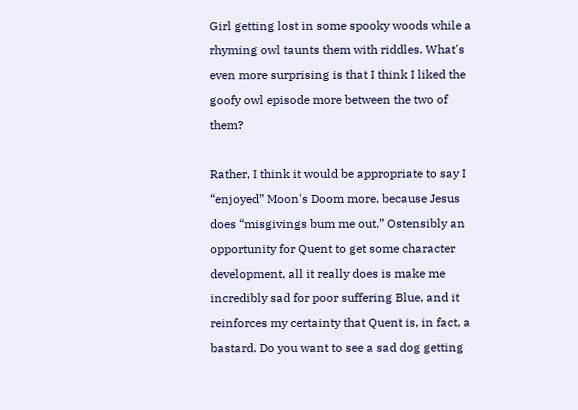Girl getting lost in some spooky woods while a rhyming owl taunts them with riddles. What's even more surprising is that I think I liked the goofy owl episode more between the two of them?

Rather, I think it would be appropriate to say I “enjoyed” Moon's Doom more, because Jesus does “misgivings bum me out.” Ostensibly an opportunity for Quent to get some character development, all it really does is make me incredibly sad for poor suffering Blue, and it reinforces my certainty that Quent is, in fact, a bastard. Do you want to see a sad dog getting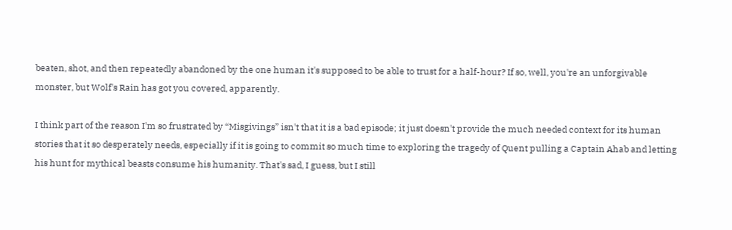beaten, shot, and then repeatedly abandoned by the one human it's supposed to be able to trust for a half-hour? If so, well, you're an unforgivable monster, but Wolf's Rain has got you covered, apparently.

I think part of the reason I'm so frustrated by “Misgivings” isn't that it is a bad episode; it just doesn't provide the much needed context for its human stories that it so desperately needs, especially if it is going to commit so much time to exploring the tragedy of Quent pulling a Captain Ahab and letting his hunt for mythical beasts consume his humanity. That's sad, I guess, but I still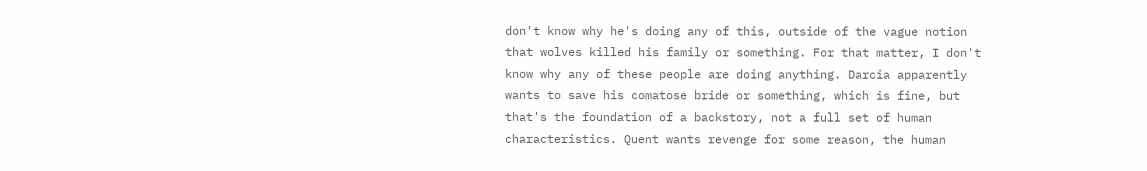don't know why he's doing any of this, outside of the vague notion that wolves killed his family or something. For that matter, I don't know why any of these people are doing anything. Darcia apparently wants to save his comatose bride or something, which is fine, but that's the foundation of a backstory, not a full set of human characteristics. Quent wants revenge for some reason, the human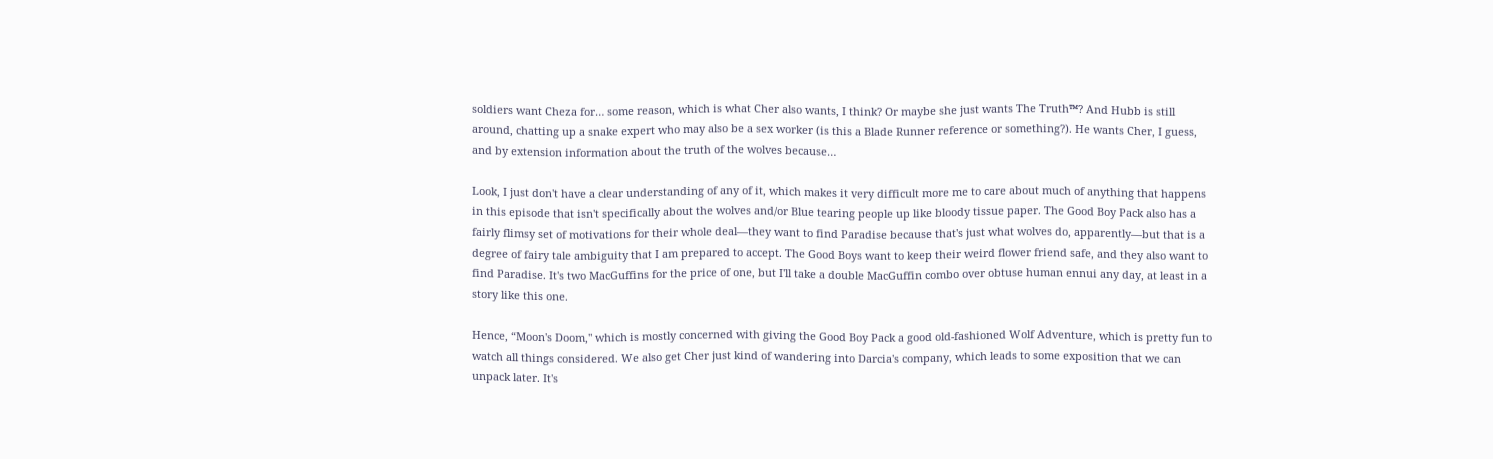soldiers want Cheza for… some reason, which is what Cher also wants, I think? Or maybe she just wants The Truth™? And Hubb is still around, chatting up a snake expert who may also be a sex worker (is this a Blade Runner reference or something?). He wants Cher, I guess, and by extension information about the truth of the wolves because…

Look, I just don't have a clear understanding of any of it, which makes it very difficult more me to care about much of anything that happens in this episode that isn't specifically about the wolves and/or Blue tearing people up like bloody tissue paper. The Good Boy Pack also has a fairly flimsy set of motivations for their whole deal—they want to find Paradise because that's just what wolves do, apparently—but that is a degree of fairy tale ambiguity that I am prepared to accept. The Good Boys want to keep their weird flower friend safe, and they also want to find Paradise. It's two MacGuffins for the price of one, but I'll take a double MacGuffin combo over obtuse human ennui any day, at least in a story like this one.

Hence, “Moon's Doom," which is mostly concerned with giving the Good Boy Pack a good old-fashioned Wolf Adventure, which is pretty fun to watch all things considered. We also get Cher just kind of wandering into Darcia's company, which leads to some exposition that we can unpack later. It's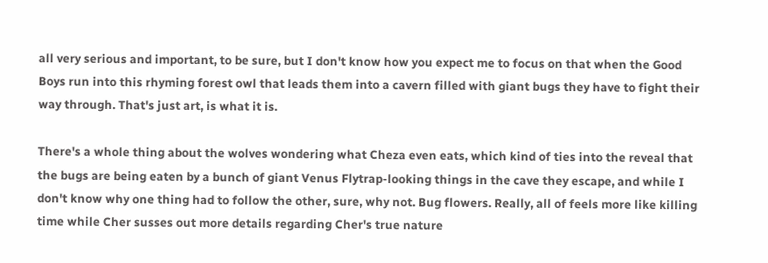all very serious and important, to be sure, but I don't know how you expect me to focus on that when the Good Boys run into this rhyming forest owl that leads them into a cavern filled with giant bugs they have to fight their way through. That's just art, is what it is.

There's a whole thing about the wolves wondering what Cheza even eats, which kind of ties into the reveal that the bugs are being eaten by a bunch of giant Venus Flytrap-looking things in the cave they escape, and while I don't know why one thing had to follow the other, sure, why not. Bug flowers. Really, all of feels more like killing time while Cher susses out more details regarding Cher's true nature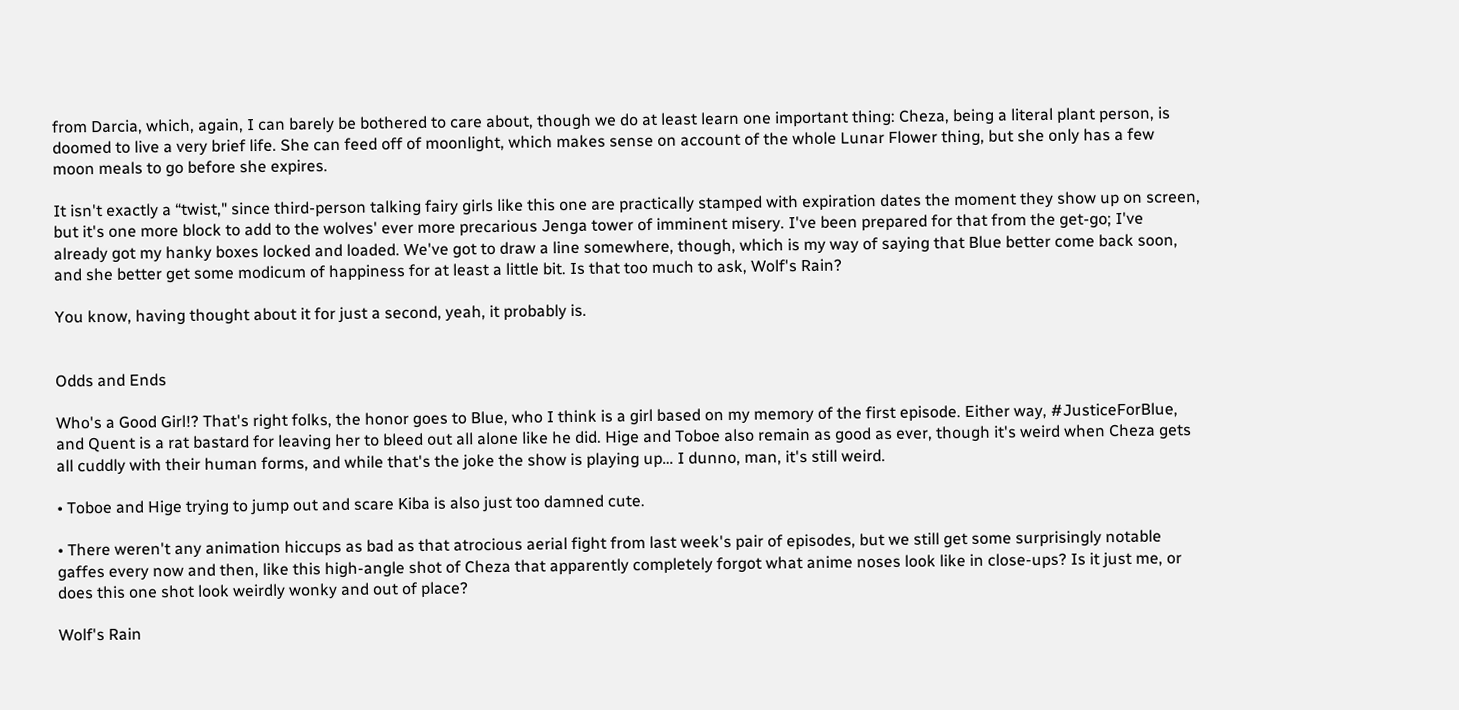from Darcia, which, again, I can barely be bothered to care about, though we do at least learn one important thing: Cheza, being a literal plant person, is doomed to live a very brief life. She can feed off of moonlight, which makes sense on account of the whole Lunar Flower thing, but she only has a few moon meals to go before she expires.

It isn't exactly a “twist," since third-person talking fairy girls like this one are practically stamped with expiration dates the moment they show up on screen, but it's one more block to add to the wolves' ever more precarious Jenga tower of imminent misery. I've been prepared for that from the get-go; I've already got my hanky boxes locked and loaded. We've got to draw a line somewhere, though, which is my way of saying that Blue better come back soon, and she better get some modicum of happiness for at least a little bit. Is that too much to ask, Wolf's Rain?

You know, having thought about it for just a second, yeah, it probably is.


Odds and Ends

Who's a Good Girl!? That's right folks, the honor goes to Blue, who I think is a girl based on my memory of the first episode. Either way, #JusticeForBlue, and Quent is a rat bastard for leaving her to bleed out all alone like he did. Hige and Toboe also remain as good as ever, though it's weird when Cheza gets all cuddly with their human forms, and while that's the joke the show is playing up… I dunno, man, it's still weird.

• Toboe and Hige trying to jump out and scare Kiba is also just too damned cute.

• There weren't any animation hiccups as bad as that atrocious aerial fight from last week's pair of episodes, but we still get some surprisingly notable gaffes every now and then, like this high-angle shot of Cheza that apparently completely forgot what anime noses look like in close-ups? Is it just me, or does this one shot look weirdly wonky and out of place?

Wolf's Rain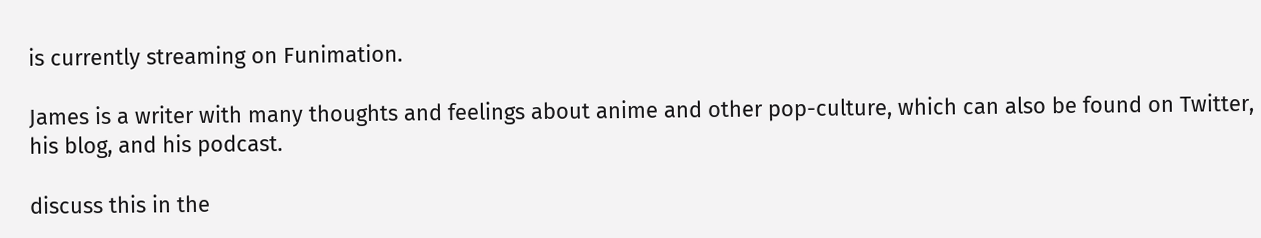is currently streaming on Funimation.

James is a writer with many thoughts and feelings about anime and other pop-culture, which can also be found on Twitter, his blog, and his podcast.

discuss this in the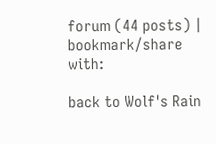forum (44 posts) |
bookmark/share with:

back to Wolf's Rain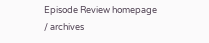Episode Review homepage / archives